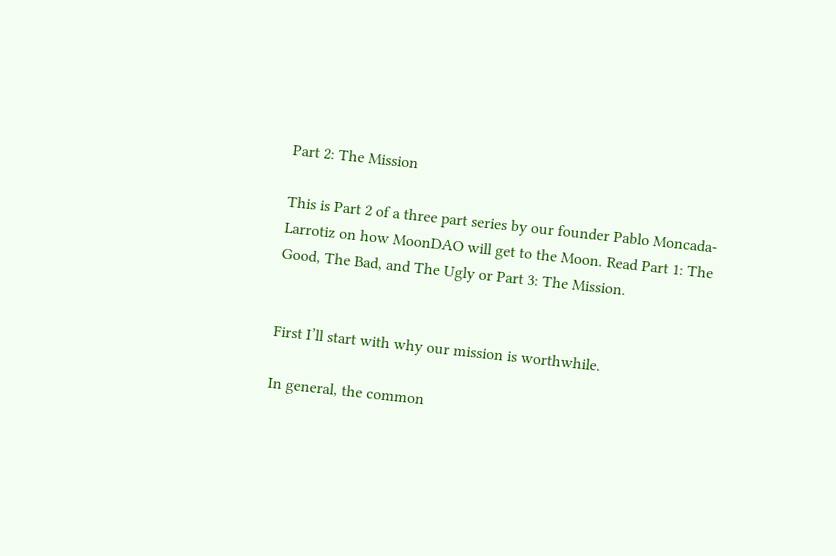Part 2: The Mission

This is Part 2 of a three part series by our founder Pablo Moncada-Larrotiz on how MoonDAO will get to the Moon. Read Part 1: The Good, The Bad, and The Ugly or Part 3: The Mission.


First I’ll start with why our mission is worthwhile.

In general, the common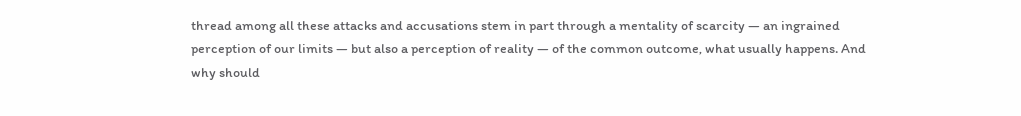thread among all these attacks and accusations stem in part through a mentality of scarcity — an ingrained perception of our limits — but also a perception of reality — of the common outcome, what usually happens. And why should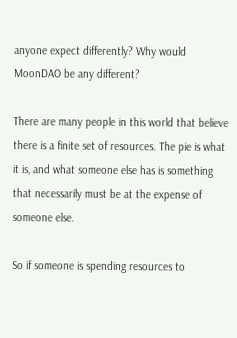anyone expect differently? Why would MoonDAO be any different?

There are many people in this world that believe there is a finite set of resources. The pie is what it is, and what someone else has is something that necessarily must be at the expense of someone else.

So if someone is spending resources to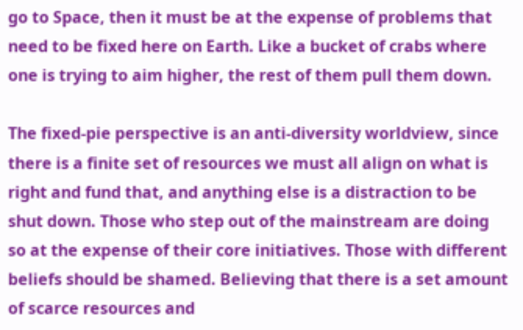go to Space, then it must be at the expense of problems that need to be fixed here on Earth. Like a bucket of crabs where one is trying to aim higher, the rest of them pull them down.

The fixed-pie perspective is an anti-diversity worldview, since there is a finite set of resources we must all align on what is right and fund that, and anything else is a distraction to be shut down. Those who step out of the mainstream are doing so at the expense of their core initiatives. Those with different beliefs should be shamed. Believing that there is a set amount of scarce resources and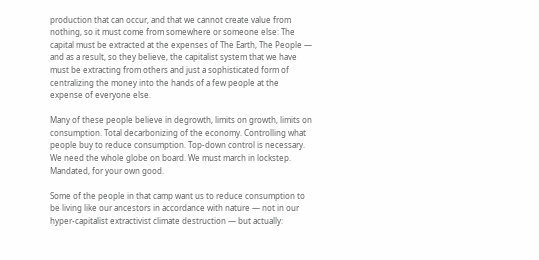production that can occur, and that we cannot create value from nothing, so it must come from somewhere or someone else: The capital must be extracted at the expenses of The Earth, The People — and as a result, so they believe, the capitalist system that we have must be extracting from others and just a sophisticated form of centralizing the money into the hands of a few people at the expense of everyone else.

Many of these people believe in degrowth, limits on growth, limits on consumption. Total decarbonizing of the economy. Controlling what people buy to reduce consumption. Top-down control is necessary. We need the whole globe on board. We must march in lockstep. Mandated, for your own good.

Some of the people in that camp want us to reduce consumption to be living like our ancestors in accordance with nature — not in our hyper-capitalist extractivist climate destruction — but actually: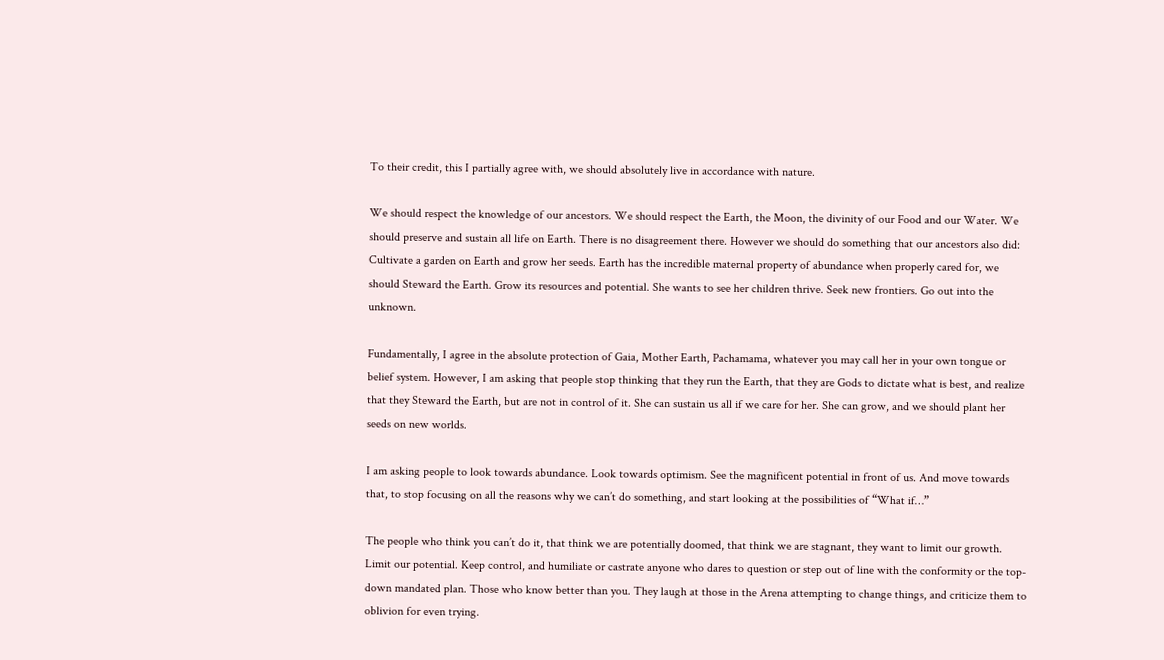To their credit, this I partially agree with, we should absolutely live in accordance with nature.

We should respect the knowledge of our ancestors. We should respect the Earth, the Moon, the divinity of our Food and our Water. We should preserve and sustain all life on Earth. There is no disagreement there. However we should do something that our ancestors also did: Cultivate a garden on Earth and grow her seeds. Earth has the incredible maternal property of abundance when properly cared for, we should Steward the Earth. Grow its resources and potential. She wants to see her children thrive. Seek new frontiers. Go out into the unknown.

Fundamentally, I agree in the absolute protection of Gaia, Mother Earth, Pachamama, whatever you may call her in your own tongue or belief system. However, I am asking that people stop thinking that they run the Earth, that they are Gods to dictate what is best, and realize that they Steward the Earth, but are not in control of it. She can sustain us all if we care for her. She can grow, and we should plant her seeds on new worlds.

I am asking people to look towards abundance. Look towards optimism. See the magnificent potential in front of us. And move towards that, to stop focusing on all the reasons why we can’t do something, and start looking at the possibilities of “What if…”

The people who think you can’t do it, that think we are potentially doomed, that think we are stagnant, they want to limit our growth. Limit our potential. Keep control, and humiliate or castrate anyone who dares to question or step out of line with the conformity or the top-down mandated plan. Those who know better than you. They laugh at those in the Arena attempting to change things, and criticize them to oblivion for even trying.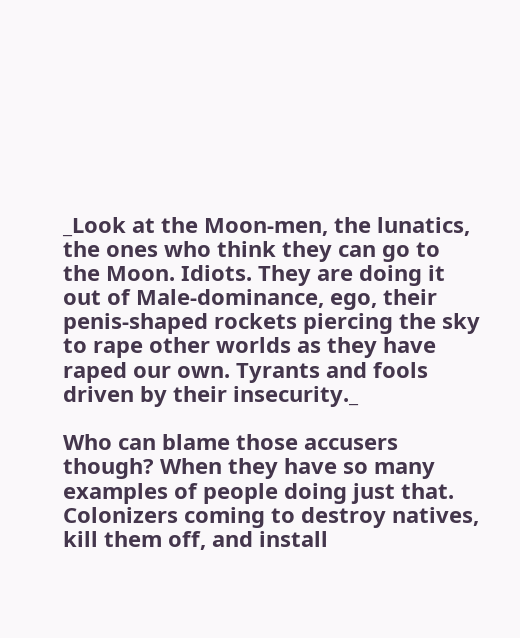_Look at the Moon-men, the lunatics, the ones who think they can go to the Moon. Idiots. They are doing it out of Male-dominance, ego, their penis-shaped rockets piercing the sky to rape other worlds as they have raped our own. Tyrants and fools driven by their insecurity._

Who can blame those accusers though? When they have so many examples of people doing just that. Colonizers coming to destroy natives, kill them off, and install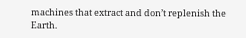machines that extract and don’t replenish the Earth.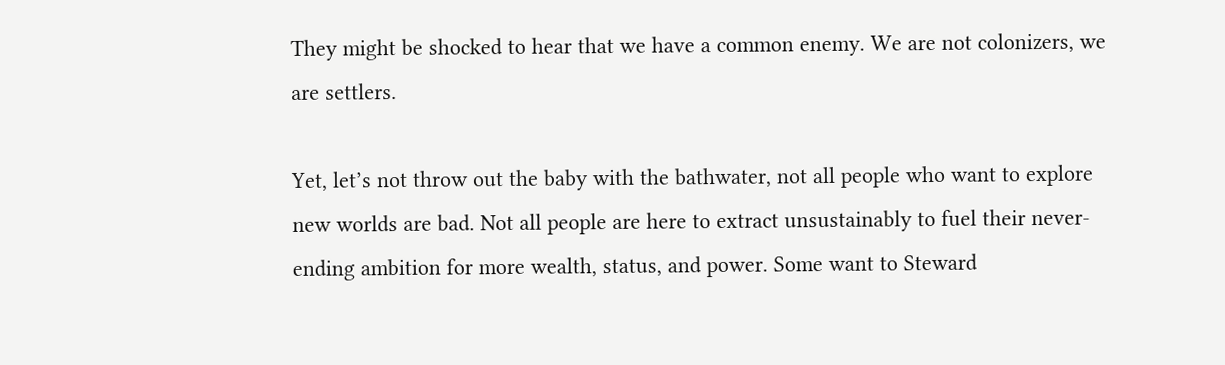They might be shocked to hear that we have a common enemy. We are not colonizers, we are settlers.

Yet, let’s not throw out the baby with the bathwater, not all people who want to explore new worlds are bad. Not all people are here to extract unsustainably to fuel their never-ending ambition for more wealth, status, and power. Some want to Steward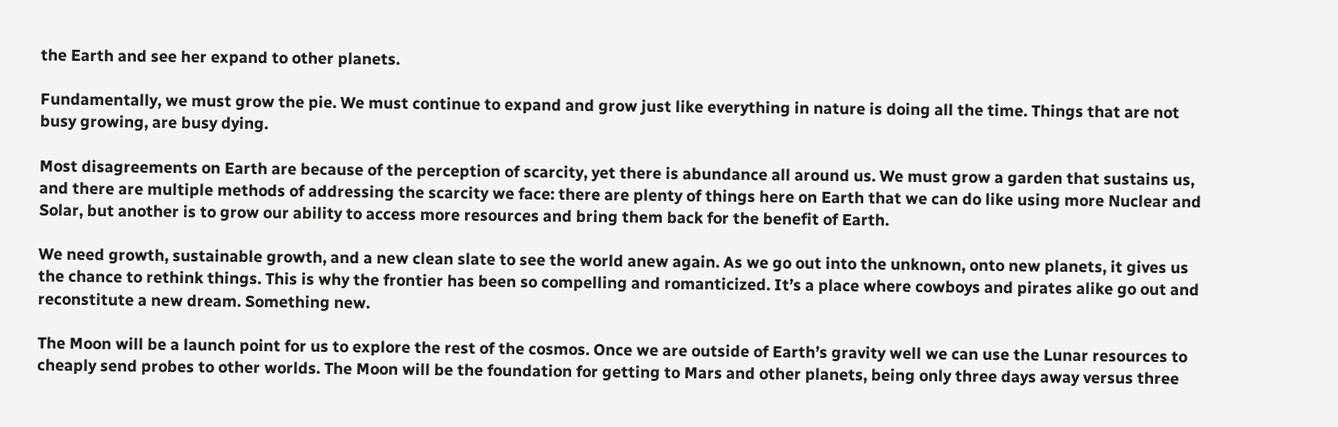the Earth and see her expand to other planets.

Fundamentally, we must grow the pie. We must continue to expand and grow just like everything in nature is doing all the time. Things that are not busy growing, are busy dying.

Most disagreements on Earth are because of the perception of scarcity, yet there is abundance all around us. We must grow a garden that sustains us, and there are multiple methods of addressing the scarcity we face: there are plenty of things here on Earth that we can do like using more Nuclear and Solar, but another is to grow our ability to access more resources and bring them back for the benefit of Earth.

We need growth, sustainable growth, and a new clean slate to see the world anew again. As we go out into the unknown, onto new planets, it gives us the chance to rethink things. This is why the frontier has been so compelling and romanticized. It’s a place where cowboys and pirates alike go out and reconstitute a new dream. Something new.

The Moon will be a launch point for us to explore the rest of the cosmos. Once we are outside of Earth’s gravity well we can use the Lunar resources to cheaply send probes to other worlds. The Moon will be the foundation for getting to Mars and other planets, being only three days away versus three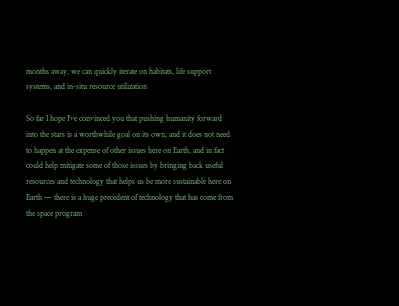months away, we can quickly iterate on habitats, life support systems, and in-situ resource utilization

So far I hope I’ve convinced you that pushing humanity forward into the stars is a worthwhile goal on its own, and it does not need to happen at the expense of other issues here on Earth, and in fact could help mitigate some of those issues by bringing back useful resources and technology that helps us be more sustainable here on Earth — there is a huge precedent of technology that has come from the space program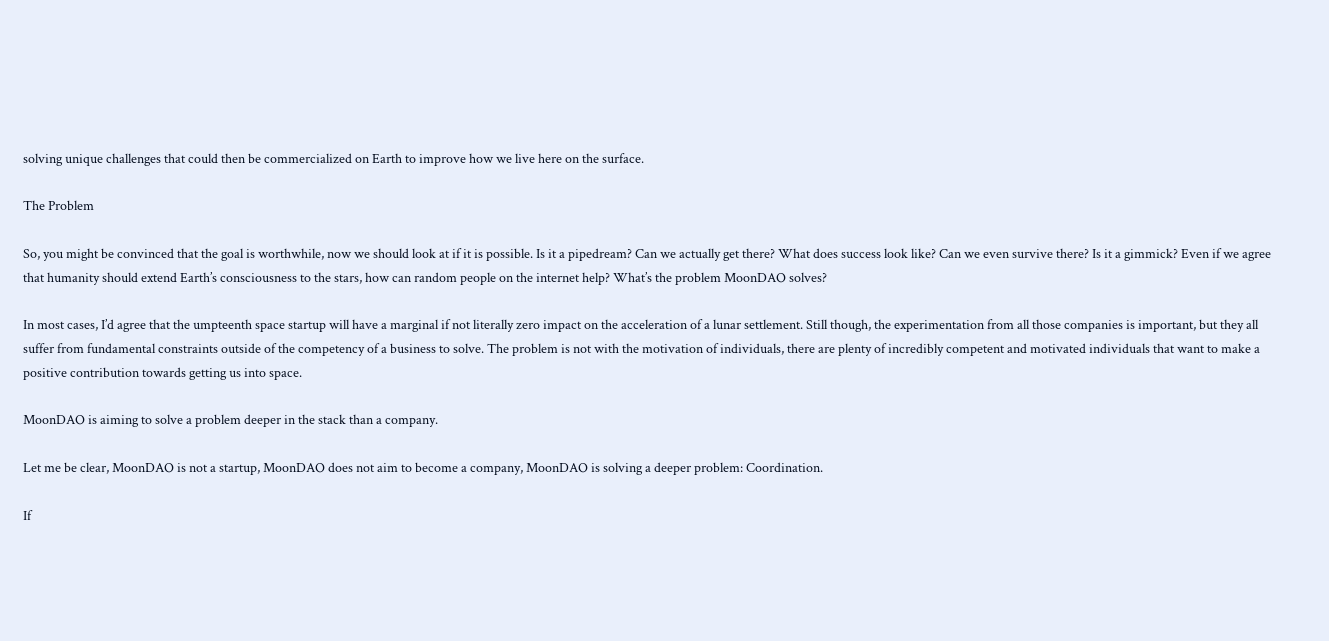solving unique challenges that could then be commercialized on Earth to improve how we live here on the surface.

The Problem

So, you might be convinced that the goal is worthwhile, now we should look at if it is possible. Is it a pipedream? Can we actually get there? What does success look like? Can we even survive there? Is it a gimmick? Even if we agree that humanity should extend Earth’s consciousness to the stars, how can random people on the internet help? What’s the problem MoonDAO solves?

In most cases, I’d agree that the umpteenth space startup will have a marginal if not literally zero impact on the acceleration of a lunar settlement. Still though, the experimentation from all those companies is important, but they all suffer from fundamental constraints outside of the competency of a business to solve. The problem is not with the motivation of individuals, there are plenty of incredibly competent and motivated individuals that want to make a positive contribution towards getting us into space.

MoonDAO is aiming to solve a problem deeper in the stack than a company.

Let me be clear, MoonDAO is not a startup, MoonDAO does not aim to become a company, MoonDAO is solving a deeper problem: Coordination.

If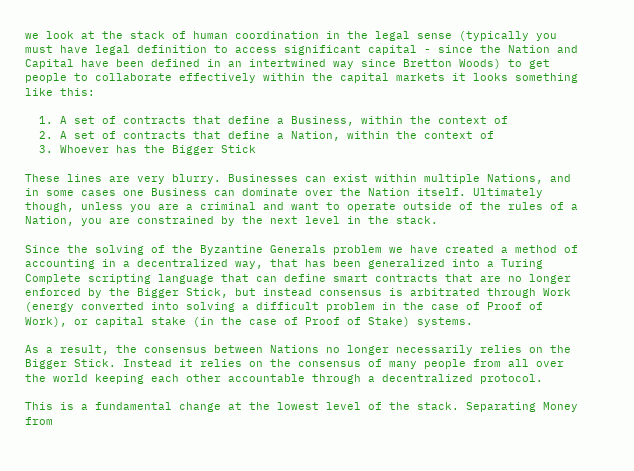we look at the stack of human coordination in the legal sense (typically you must have legal definition to access significant capital - since the Nation and Capital have been defined in an intertwined way since Bretton Woods) to get people to collaborate effectively within the capital markets it looks something like this:

  1. A set of contracts that define a Business, within the context of
  2. A set of contracts that define a Nation, within the context of
  3. Whoever has the Bigger Stick

These lines are very blurry. Businesses can exist within multiple Nations, and in some cases one Business can dominate over the Nation itself. Ultimately though, unless you are a criminal and want to operate outside of the rules of a Nation, you are constrained by the next level in the stack.

Since the solving of the Byzantine Generals problem we have created a method of accounting in a decentralized way, that has been generalized into a Turing Complete scripting language that can define smart contracts that are no longer enforced by the Bigger Stick, but instead consensus is arbitrated through Work (energy converted into solving a difficult problem in the case of Proof of Work), or capital stake (in the case of Proof of Stake) systems.

As a result, the consensus between Nations no longer necessarily relies on the Bigger Stick. Instead it relies on the consensus of many people from all over the world keeping each other accountable through a decentralized protocol.

This is a fundamental change at the lowest level of the stack. Separating Money from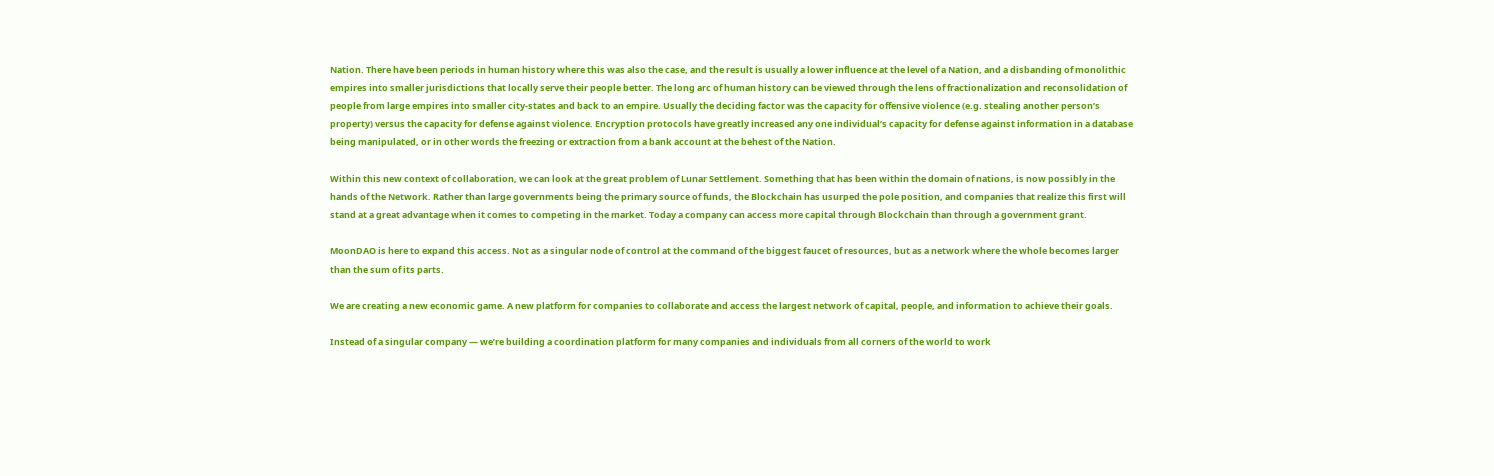Nation. There have been periods in human history where this was also the case, and the result is usually a lower influence at the level of a Nation, and a disbanding of monolithic empires into smaller jurisdictions that locally serve their people better. The long arc of human history can be viewed through the lens of fractionalization and reconsolidation of people from large empires into smaller city-states and back to an empire. Usually the deciding factor was the capacity for offensive violence (e.g. stealing another person’s property) versus the capacity for defense against violence. Encryption protocols have greatly increased any one individual’s capacity for defense against information in a database being manipulated, or in other words the freezing or extraction from a bank account at the behest of the Nation.

Within this new context of collaboration, we can look at the great problem of Lunar Settlement. Something that has been within the domain of nations, is now possibly in the hands of the Network. Rather than large governments being the primary source of funds, the Blockchain has usurped the pole position, and companies that realize this first will stand at a great advantage when it comes to competing in the market. Today a company can access more capital through Blockchain than through a government grant.

MoonDAO is here to expand this access. Not as a singular node of control at the command of the biggest faucet of resources, but as a network where the whole becomes larger than the sum of its parts.

We are creating a new economic game. A new platform for companies to collaborate and access the largest network of capital, people, and information to achieve their goals.

Instead of a singular company — we’re building a coordination platform for many companies and individuals from all corners of the world to work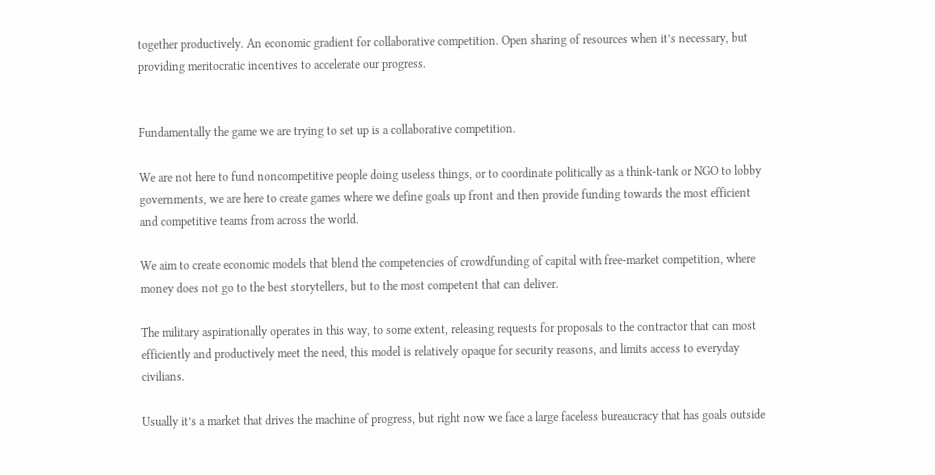together productively. An economic gradient for collaborative competition. Open sharing of resources when it’s necessary, but providing meritocratic incentives to accelerate our progress.


Fundamentally the game we are trying to set up is a collaborative competition.

We are not here to fund noncompetitive people doing useless things, or to coordinate politically as a think-tank or NGO to lobby governments, we are here to create games where we define goals up front and then provide funding towards the most efficient and competitive teams from across the world.

We aim to create economic models that blend the competencies of crowdfunding of capital with free-market competition, where money does not go to the best storytellers, but to the most competent that can deliver.

The military aspirationally operates in this way, to some extent, releasing requests for proposals to the contractor that can most efficiently and productively meet the need, this model is relatively opaque for security reasons, and limits access to everyday civilians.

Usually it’s a market that drives the machine of progress, but right now we face a large faceless bureaucracy that has goals outside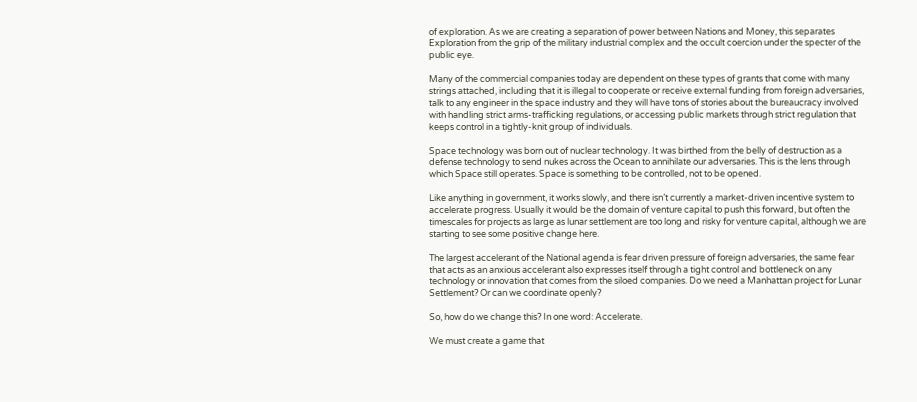of exploration. As we are creating a separation of power between Nations and Money, this separates Exploration from the grip of the military industrial complex and the occult coercion under the specter of the public eye.

Many of the commercial companies today are dependent on these types of grants that come with many strings attached, including that it is illegal to cooperate or receive external funding from foreign adversaries, talk to any engineer in the space industry and they will have tons of stories about the bureaucracy involved with handling strict arms-trafficking regulations, or accessing public markets through strict regulation that keeps control in a tightly-knit group of individuals.

Space technology was born out of nuclear technology. It was birthed from the belly of destruction as a defense technology to send nukes across the Ocean to annihilate our adversaries. This is the lens through which Space still operates. Space is something to be controlled, not to be opened.

Like anything in government, it works slowly, and there isn’t currently a market-driven incentive system to accelerate progress. Usually it would be the domain of venture capital to push this forward, but often the timescales for projects as large as lunar settlement are too long and risky for venture capital, although we are starting to see some positive change here.

The largest accelerant of the National agenda is fear driven pressure of foreign adversaries, the same fear that acts as an anxious accelerant also expresses itself through a tight control and bottleneck on any technology or innovation that comes from the siloed companies. Do we need a Manhattan project for Lunar Settlement? Or can we coordinate openly?

So, how do we change this? In one word: Accelerate.

We must create a game that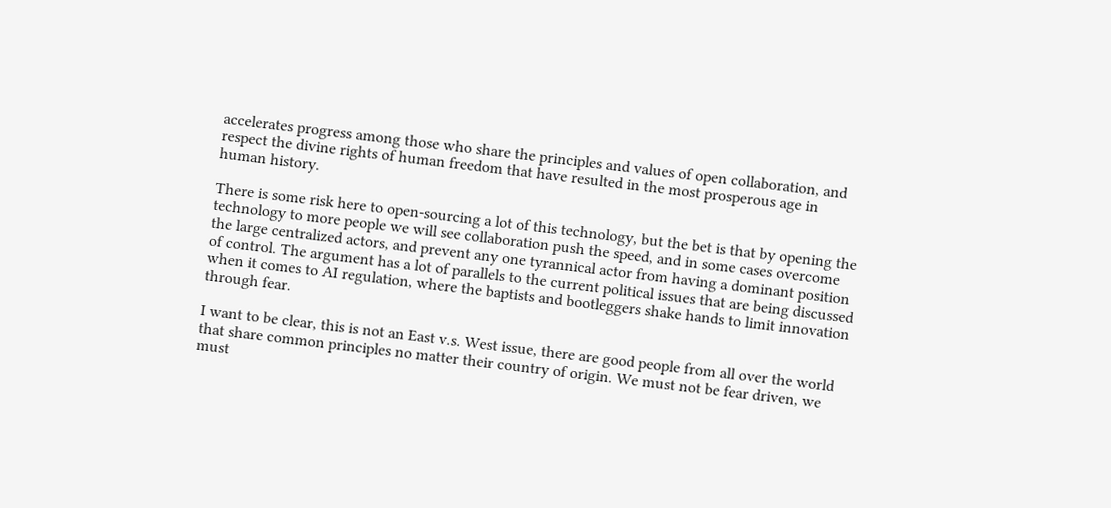accelerates progress among those who share the principles and values of open collaboration, and respect the divine rights of human freedom that have resulted in the most prosperous age in human history.

There is some risk here to open-sourcing a lot of this technology, but the bet is that by opening the technology to more people we will see collaboration push the speed, and in some cases overcome the large centralized actors, and prevent any one tyrannical actor from having a dominant position of control. The argument has a lot of parallels to the current political issues that are being discussed when it comes to AI regulation, where the baptists and bootleggers shake hands to limit innovation through fear.

I want to be clear, this is not an East v.s. West issue, there are good people from all over the world that share common principles no matter their country of origin. We must not be fear driven, we must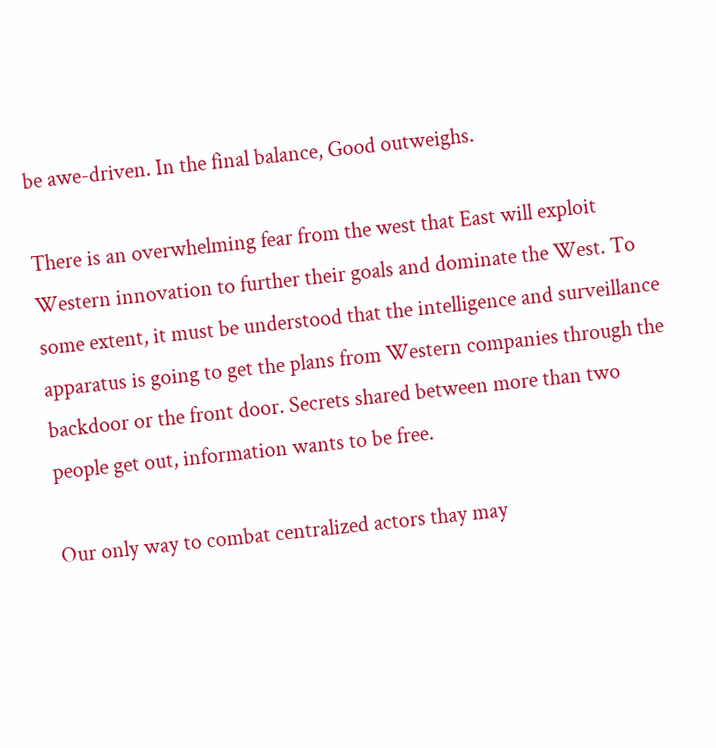be awe-driven. In the final balance, Good outweighs.

There is an overwhelming fear from the west that East will exploit Western innovation to further their goals and dominate the West. To some extent, it must be understood that the intelligence and surveillance apparatus is going to get the plans from Western companies through the backdoor or the front door. Secrets shared between more than two people get out, information wants to be free.

Our only way to combat centralized actors thay may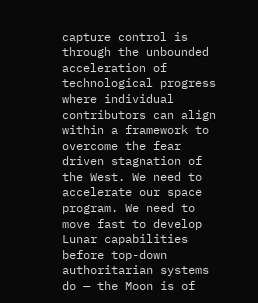capture control is through the unbounded acceleration of technological progress where individual contributors can align within a framework to overcome the fear driven stagnation of the West. We need to accelerate our space program. We need to move fast to develop Lunar capabilities before top-down authoritarian systems do — the Moon is of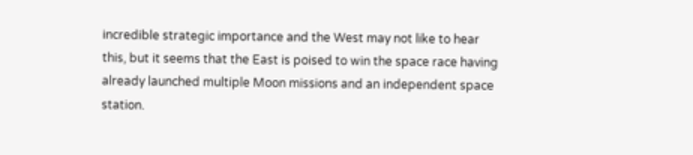incredible strategic importance and the West may not like to hear this, but it seems that the East is poised to win the space race having already launched multiple Moon missions and an independent space station.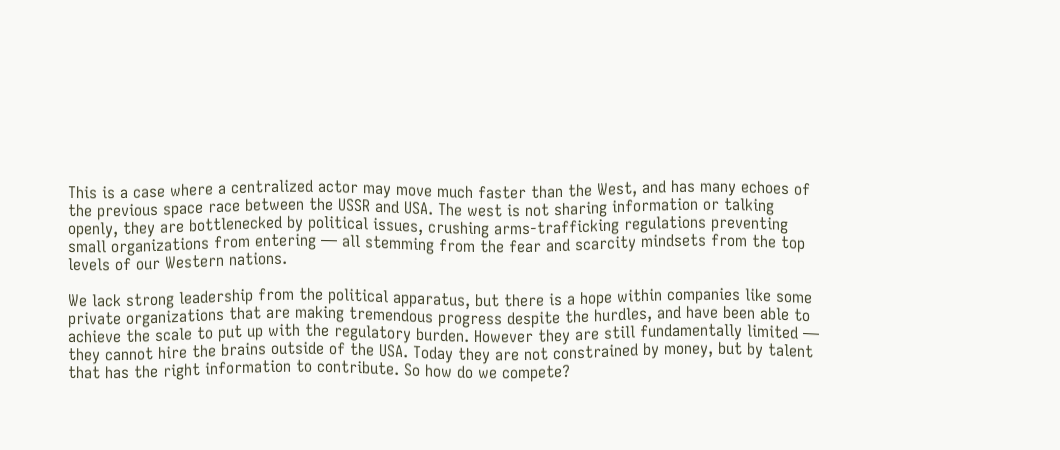This is a case where a centralized actor may move much faster than the West, and has many echoes of the previous space race between the USSR and USA. The west is not sharing information or talking openly, they are bottlenecked by political issues, crushing arms-trafficking regulations preventing small organizations from entering — all stemming from the fear and scarcity mindsets from the top levels of our Western nations.

We lack strong leadership from the political apparatus, but there is a hope within companies like some private organizations that are making tremendous progress despite the hurdles, and have been able to achieve the scale to put up with the regulatory burden. However they are still fundamentally limited — they cannot hire the brains outside of the USA. Today they are not constrained by money, but by talent that has the right information to contribute. So how do we compete?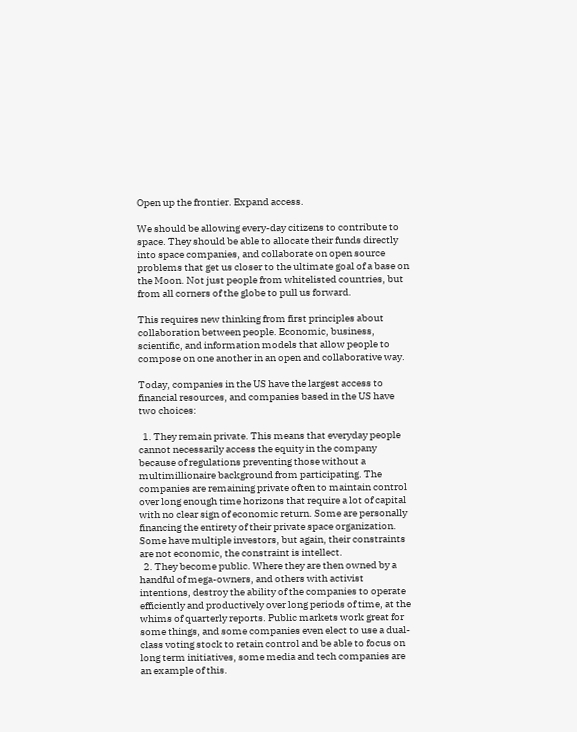Open up the frontier. Expand access.

We should be allowing every-day citizens to contribute to space. They should be able to allocate their funds directly into space companies, and collaborate on open source problems that get us closer to the ultimate goal of a base on the Moon. Not just people from whitelisted countries, but from all corners of the globe to pull us forward.

This requires new thinking from first principles about collaboration between people. Economic, business, scientific, and information models that allow people to compose on one another in an open and collaborative way.

Today, companies in the US have the largest access to financial resources, and companies based in the US have two choices:

  1. They remain private. This means that everyday people cannot necessarily access the equity in the company because of regulations preventing those without a multimillionaire background from participating. The companies are remaining private often to maintain control over long enough time horizons that require a lot of capital with no clear sign of economic return. Some are personally financing the entirety of their private space organization. Some have multiple investors, but again, their constraints are not economic, the constraint is intellect.
  2. They become public. Where they are then owned by a handful of mega-owners, and others with activist intentions, destroy the ability of the companies to operate efficiently and productively over long periods of time, at the whims of quarterly reports. Public markets work great for some things, and some companies even elect to use a dual-class voting stock to retain control and be able to focus on long term initiatives, some media and tech companies are an example of this.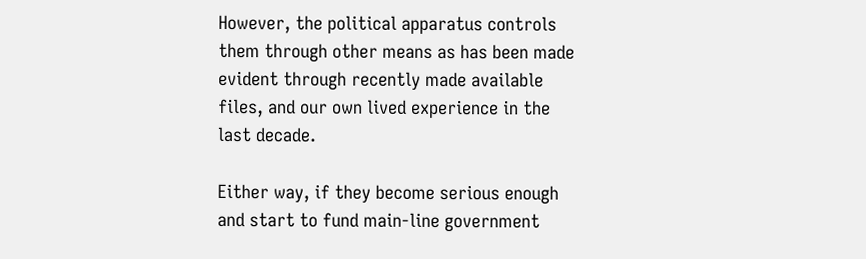However, the political apparatus controls them through other means as has been made evident through recently made available files, and our own lived experience in the last decade.

Either way, if they become serious enough and start to fund main-line government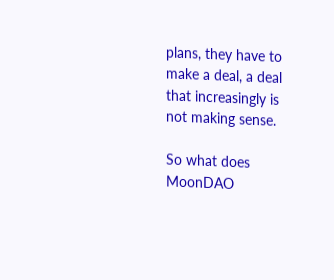plans, they have to make a deal, a deal that increasingly is not making sense.

So what does MoonDAO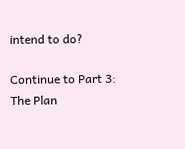intend to do?

Continue to Part 3: The Plan